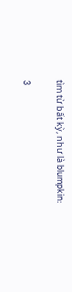tìm từ bất kỳ, như là blumpkin:

3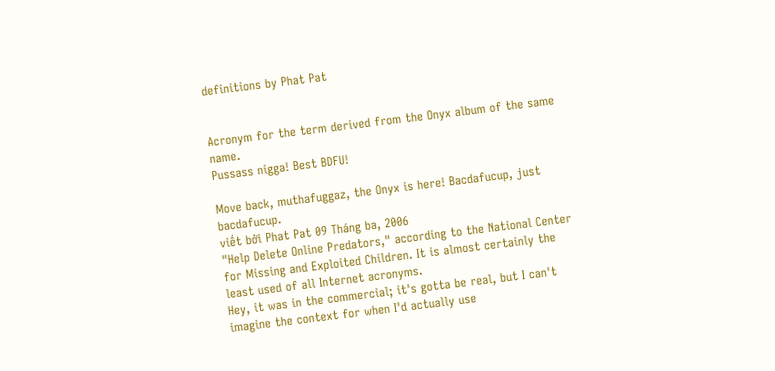definitions by Phat Pat


Acronym for the term derived from the Onyx album of the same name.
Pussass nigga! Best BDFU!

Move back, muthafuggaz, the Onyx is here! Bacdafucup, just bacdafucup.
viết bởi Phat Pat 09 Tháng ba, 2006
"Help Delete Online Predators," according to the National Center for Missing and Exploited Children. It is almost certainly the least used of all Internet acronyms.
Hey, it was in the commercial; it's gotta be real, but I can't imagine the context for when I'd actually use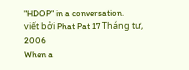"HDOP" in a conversation.
viết bởi Phat Pat 17 Tháng tư, 2006
When a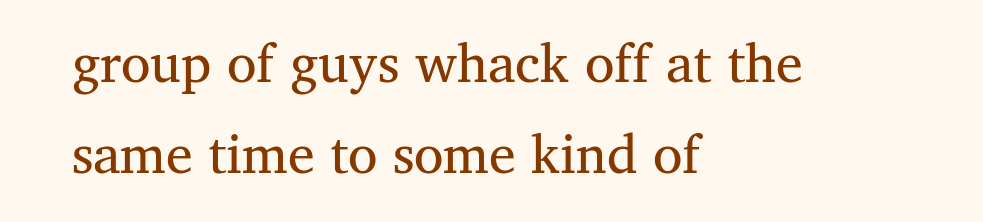group of guys whack off at the same time to some kind of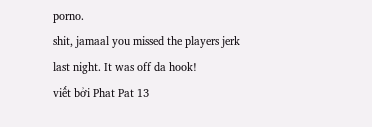porno.
shit, jamaal you missed the players jerk last night. It was off da hook!
viết bởi Phat Pat 13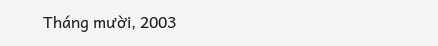Tháng mười, 2003